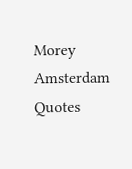Morey Amsterdam Quotes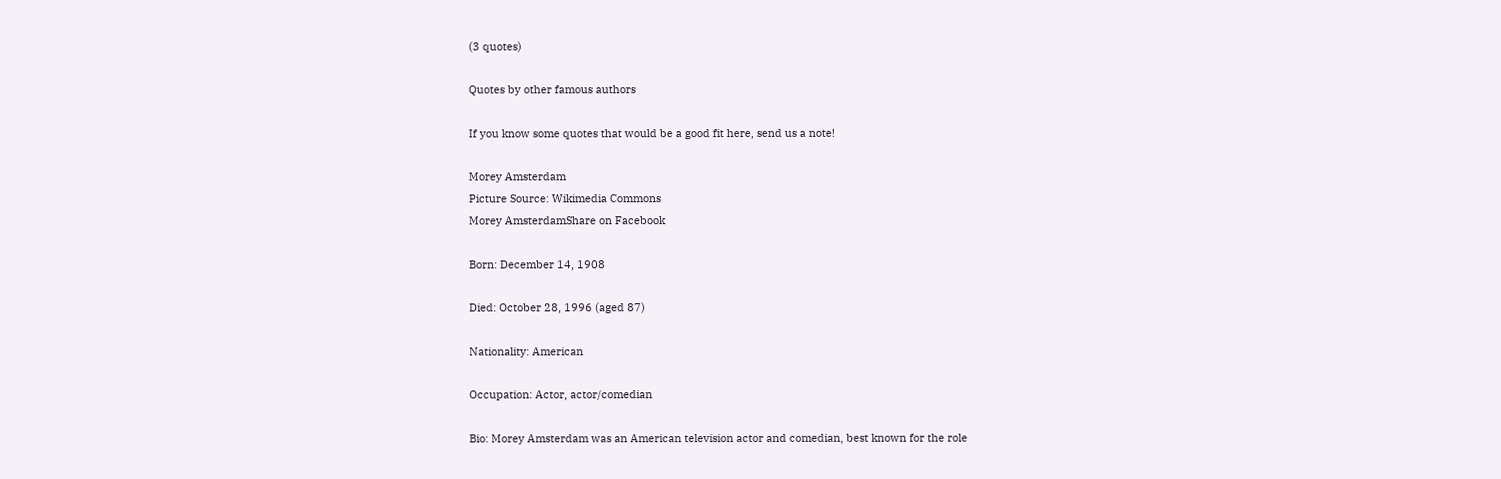(3 quotes)

Quotes by other famous authors

If you know some quotes that would be a good fit here, send us a note!

Morey Amsterdam
Picture Source: Wikimedia Commons
Morey AmsterdamShare on Facebook

Born: December 14, 1908

Died: October 28, 1996 (aged 87)

Nationality: American

Occupation: Actor, actor/comedian

Bio: Morey Amsterdam was an American television actor and comedian, best known for the role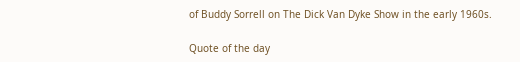of Buddy Sorrell on The Dick Van Dyke Show in the early 1960s.

Quote of the day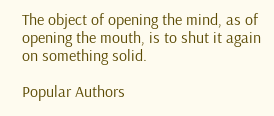The object of opening the mind, as of opening the mouth, is to shut it again on something solid.

Popular Authors